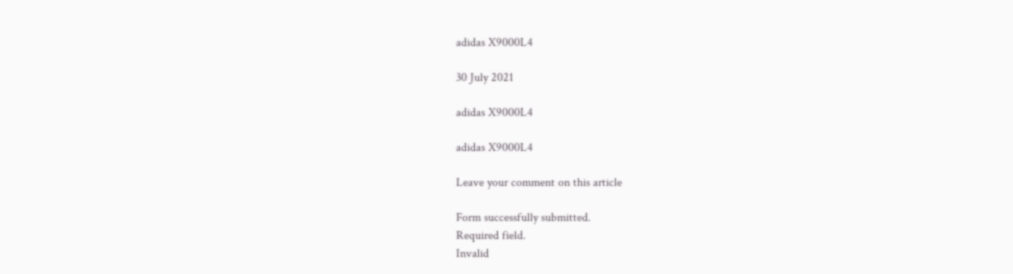adidas X9000L4

30 July 2021

adidas X9000L4

adidas X9000L4

Leave your comment on this article

Form successfully submitted.
Required field.
Invalid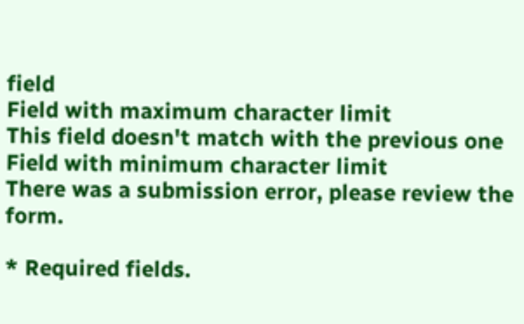field
Field with maximum character limit
This field doesn't match with the previous one
Field with minimum character limit
There was a submission error, please review the form.

* Required fields.